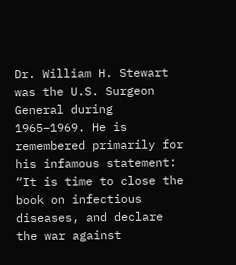Dr. William H. Stewart was the U.S. Surgeon General during 1965–1969. He is remembered primarily for his infamous statement: “It is time to close the book on infectious diseases, and declare the war against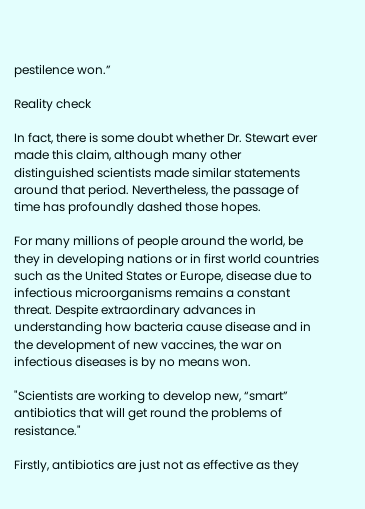pestilence won.”

Reality check

In fact, there is some doubt whether Dr. Stewart ever made this claim, although many other distinguished scientists made similar statements around that period. Nevertheless, the passage of time has profoundly dashed those hopes.

For many millions of people around the world, be they in developing nations or in first world countries such as the United States or Europe, disease due to infectious microorganisms remains a constant threat. Despite extraordinary advances in understanding how bacteria cause disease and in the development of new vaccines, the war on infectious diseases is by no means won.

"Scientists are working to develop new, “smart” antibiotics that will get round the problems of resistance."

Firstly, antibiotics are just not as effective as they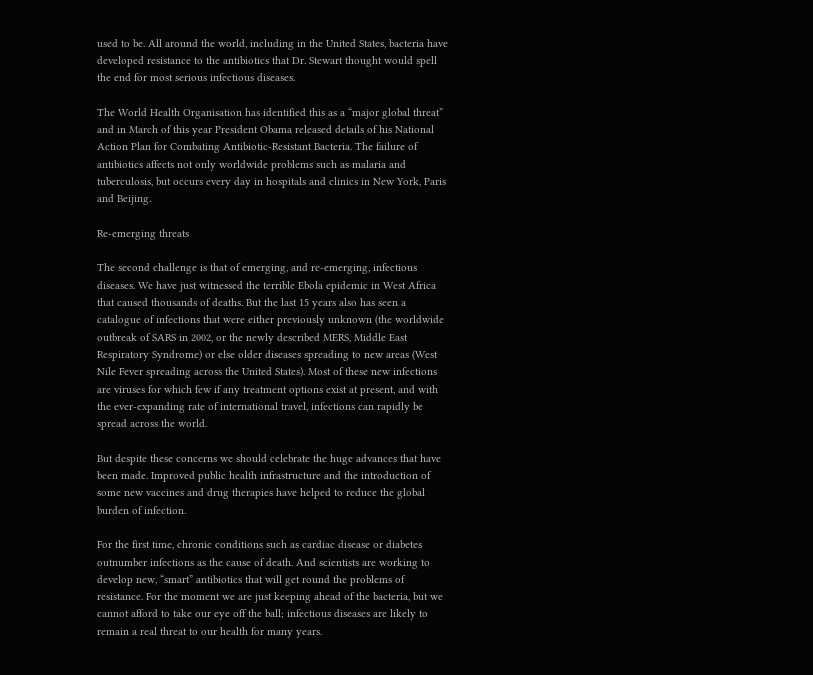used to be. All around the world, including in the United States, bacteria have developed resistance to the antibiotics that Dr. Stewart thought would spell the end for most serious infectious diseases.

The World Health Organisation has identified this as a “major global threat” and in March of this year President Obama released details of his National Action Plan for Combating Antibiotic-Resistant Bacteria. The failure of antibiotics affects not only worldwide problems such as malaria and tuberculosis, but occurs every day in hospitals and clinics in New York, Paris and Beijing.

Re-emerging threats

The second challenge is that of emerging, and re-emerging, infectious diseases. We have just witnessed the terrible Ebola epidemic in West Africa that caused thousands of deaths. But the last 15 years also has seen a catalogue of infections that were either previously unknown (the worldwide outbreak of SARS in 2002, or the newly described MERS, Middle East Respiratory Syndrome) or else older diseases spreading to new areas (West Nile Fever spreading across the United States). Most of these new infections are viruses for which few if any treatment options exist at present, and with the ever-expanding rate of international travel, infections can rapidly be spread across the world.

But despite these concerns we should celebrate the huge advances that have been made. Improved public health infrastructure and the introduction of some new vaccines and drug therapies have helped to reduce the global burden of infection.

For the first time, chronic conditions such as cardiac disease or diabetes outnumber infections as the cause of death. And scientists are working to develop new, “smart” antibiotics that will get round the problems of resistance. For the moment we are just keeping ahead of the bacteria, but we cannot afford to take our eye off the ball; infectious diseases are likely to remain a real threat to our health for many years.